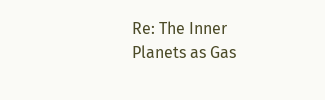Re: The Inner Planets as Gas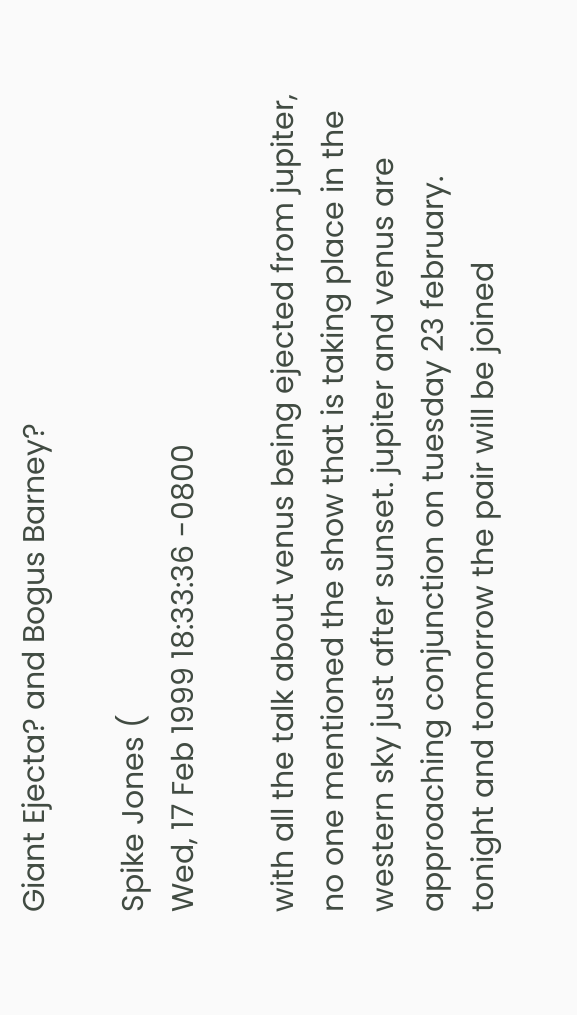Giant Ejecta? and Bogus Barney?

Spike Jones (
Wed, 17 Feb 1999 18:33:36 -0800

with all the talk about venus being ejected from jupiter, no one mentioned the show that is taking place in the western sky just after sunset. jupiter and venus are approaching conjunction on tuesday 23 february. tonight and tomorrow the pair will be joined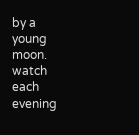by a young moon. watch each evening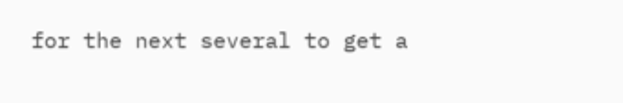for the next several to get a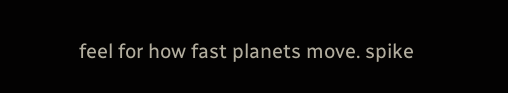feel for how fast planets move. spike